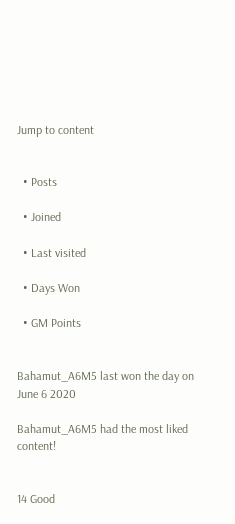Jump to content


  • Posts

  • Joined

  • Last visited

  • Days Won

  • GM Points


Bahamut_A6M5 last won the day on June 6 2020

Bahamut_A6M5 had the most liked content!


14 Good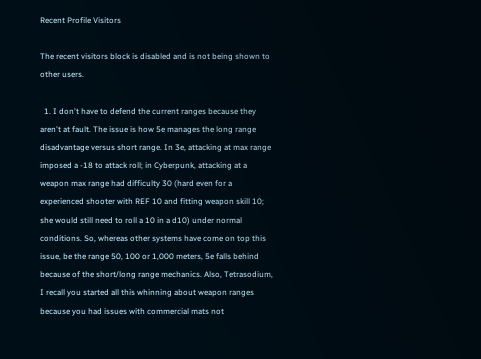Recent Profile Visitors

The recent visitors block is disabled and is not being shown to other users.

  1. I don't have to defend the current ranges because they aren't at fault. The issue is how 5e manages the long range disadvantage versus short range. In 3e, attacking at max range imposed a -18 to attack roll; in Cyberpunk, attacking at a weapon max range had difficulty 30 (hard even for a experienced shooter with REF 10 and fitting weapon skill 10; she would still need to roll a 10 in a d10) under normal conditions. So, whereas other systems have come on top this issue, be the range 50, 100 or 1,000 meters, 5e falls behind because of the short/long range mechanics. Also, Tetrasodium, I recall you started all this whinning about weapon ranges because you had issues with commercial mats not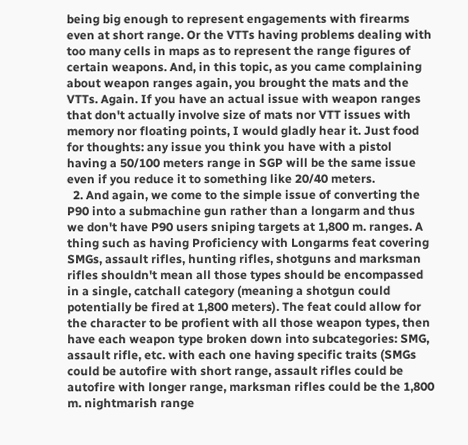being big enough to represent engagements with firearms even at short range. Or the VTTs having problems dealing with too many cells in maps as to represent the range figures of certain weapons. And, in this topic, as you came complaining about weapon ranges again, you brought the mats and the VTTs. Again. If you have an actual issue with weapon ranges that don't actually involve size of mats nor VTT issues with memory nor floating points, I would gladly hear it. Just food for thoughts: any issue you think you have with a pistol having a 50/100 meters range in SGP will be the same issue even if you reduce it to something like 20/40 meters.
  2. And again, we come to the simple issue of converting the P90 into a submachine gun rather than a longarm and thus we don't have P90 users sniping targets at 1,800 m. ranges. A thing such as having Proficiency with Longarms feat covering SMGs, assault rifles, hunting rifles, shotguns and marksman rifles shouldn't mean all those types should be encompassed in a single, catchall category (meaning a shotgun could potentially be fired at 1,800 meters). The feat could allow for the character to be profient with all those weapon types, then have each weapon type broken down into subcategories: SMG, assault rifle, etc. with each one having specific traits (SMGs could be autofire with short range, assault rifles could be autofire with longer range, marksman rifles could be the 1,800 m. nightmarish range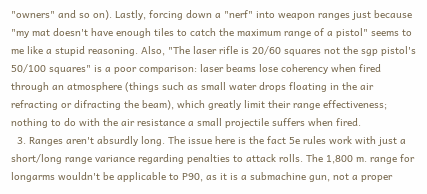"owners" and so on). Lastly, forcing down a "nerf" into weapon ranges just because "my mat doesn't have enough tiles to catch the maximum range of a pistol" seems to me like a stupid reasoning. Also, "The laser rifle is 20/60 squares not the sgp pistol's 50/100 squares" is a poor comparison: laser beams lose coherency when fired through an atmosphere (things such as small water drops floating in the air refracting or difracting the beam), which greatly limit their range effectiveness; nothing to do with the air resistance a small projectile suffers when fired.
  3. Ranges aren't absurdly long. The issue here is the fact 5e rules work with just a short/long range variance regarding penalties to attack rolls. The 1,800 m. range for longarms wouldn't be applicable to P90, as it is a submachine gun, not a proper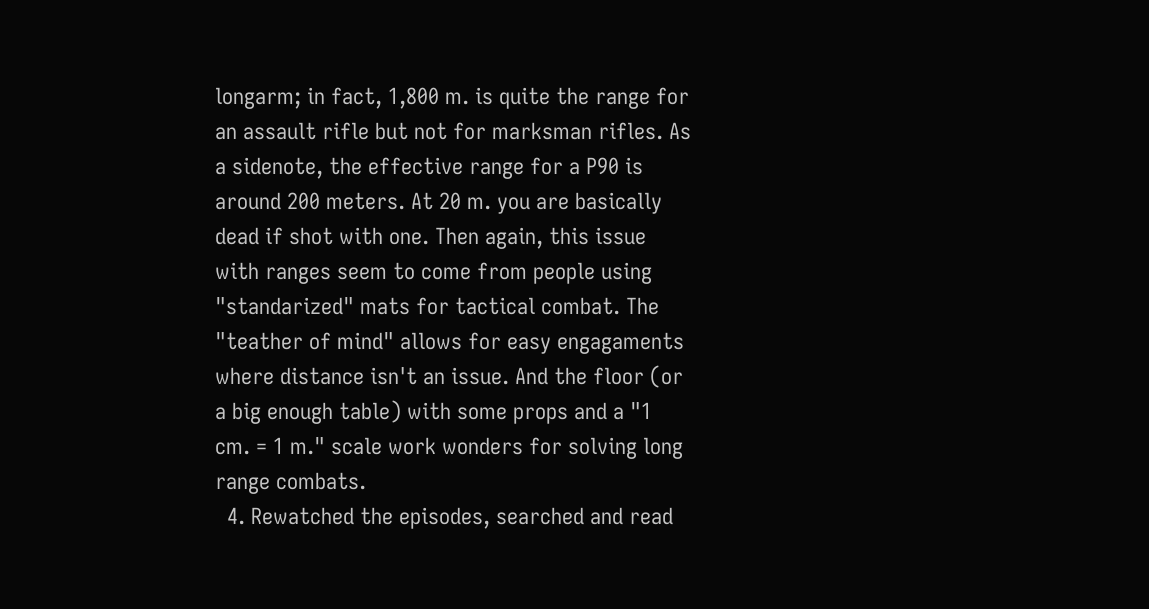longarm; in fact, 1,800 m. is quite the range for an assault rifle but not for marksman rifles. As a sidenote, the effective range for a P90 is around 200 meters. At 20 m. you are basically dead if shot with one. Then again, this issue with ranges seem to come from people using "standarized" mats for tactical combat. The "teather of mind" allows for easy engagaments where distance isn't an issue. And the floor (or a big enough table) with some props and a "1 cm. = 1 m." scale work wonders for solving long range combats.
  4. Rewatched the episodes, searched and read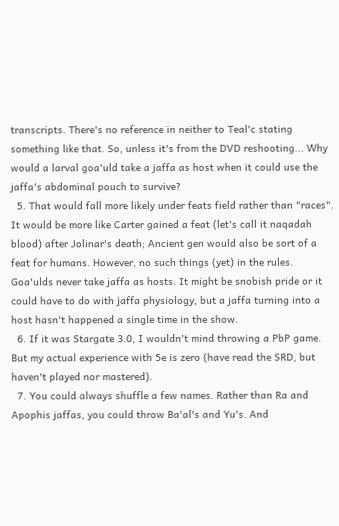transcripts. There's no reference in neither to Teal'c stating something like that. So, unless it's from the DVD reshooting... Why would a larval goa'uld take a jaffa as host when it could use the jaffa's abdominal pouch to survive?
  5. That would fall more likely under feats field rather than "races". It would be more like Carter gained a feat (let's call it naqadah blood) after Jolinar's death; Ancient gen would also be sort of a feat for humans. However, no such things (yet) in the rules. Goa'ulds never take jaffa as hosts. It might be snobish pride or it could have to do with jaffa physiology, but a jaffa turning into a host hasn't happened a single time in the show.
  6. If it was Stargate 3.0, I wouldn't mind throwing a PbP game. But my actual experience with 5e is zero (have read the SRD, but haven't played nor mastered).
  7. You could always shuffle a few names. Rather than Ra and Apophis jaffas, you could throw Ba'al's and Yu's. And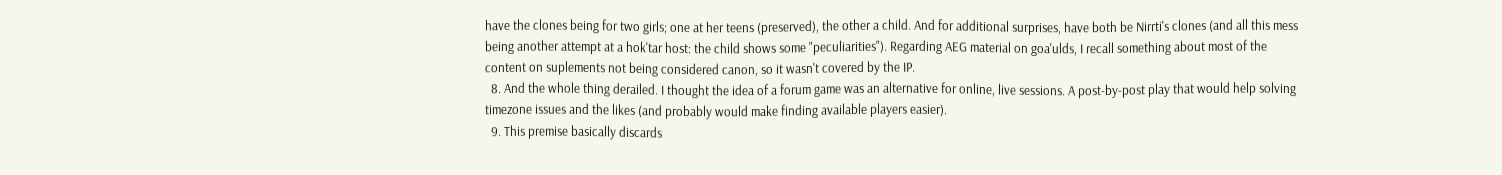have the clones being for two girls; one at her teens (preserved), the other a child. And for additional surprises, have both be Nirrti's clones (and all this mess being another attempt at a hok'tar host: the child shows some "peculiarities"). Regarding AEG material on goa'ulds, I recall something about most of the content on suplements not being considered canon, so it wasn't covered by the IP.
  8. And the whole thing derailed. I thought the idea of a forum game was an alternative for online, live sessions. A post-by-post play that would help solving timezone issues and the likes (and probably would make finding available players easier).
  9. This premise basically discards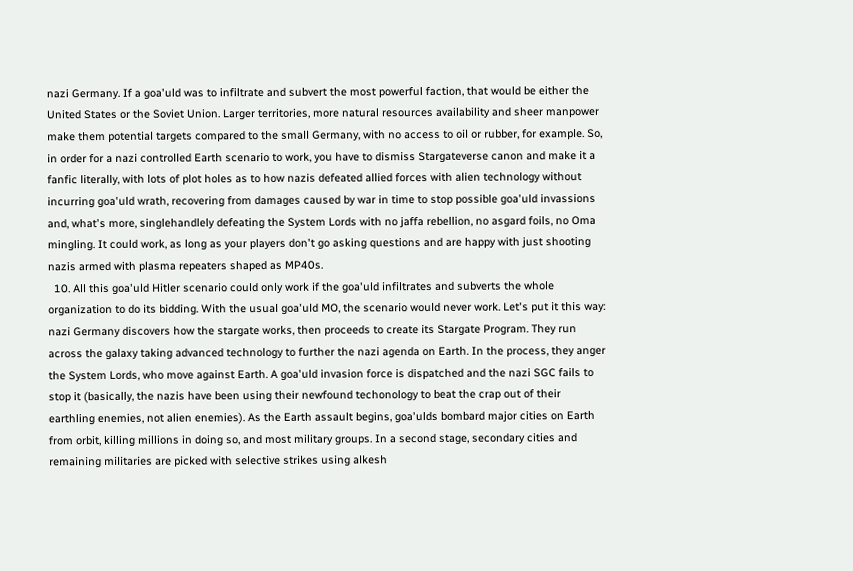nazi Germany. If a goa'uld was to infiltrate and subvert the most powerful faction, that would be either the United States or the Soviet Union. Larger territories, more natural resources availability and sheer manpower make them potential targets compared to the small Germany, with no access to oil or rubber, for example. So, in order for a nazi controlled Earth scenario to work, you have to dismiss Stargateverse canon and make it a fanfic literally, with lots of plot holes as to how nazis defeated allied forces with alien technology without incurring goa'uld wrath, recovering from damages caused by war in time to stop possible goa'uld invassions and, what's more, singlehandlely defeating the System Lords with no jaffa rebellion, no asgard foils, no Oma mingling. It could work, as long as your players don't go asking questions and are happy with just shooting nazis armed with plasma repeaters shaped as MP40s.
  10. All this goa'uld Hitler scenario could only work if the goa'uld infiltrates and subverts the whole organization to do its bidding. With the usual goa'uld MO, the scenario would never work. Let's put it this way: nazi Germany discovers how the stargate works, then proceeds to create its Stargate Program. They run across the galaxy taking advanced technology to further the nazi agenda on Earth. In the process, they anger the System Lords, who move against Earth. A goa'uld invasion force is dispatched and the nazi SGC fails to stop it (basically, the nazis have been using their newfound techonology to beat the crap out of their earthling enemies, not alien enemies). As the Earth assault begins, goa'ulds bombard major cities on Earth from orbit, killing millions in doing so, and most military groups. In a second stage, secondary cities and remaining militaries are picked with selective strikes using alkesh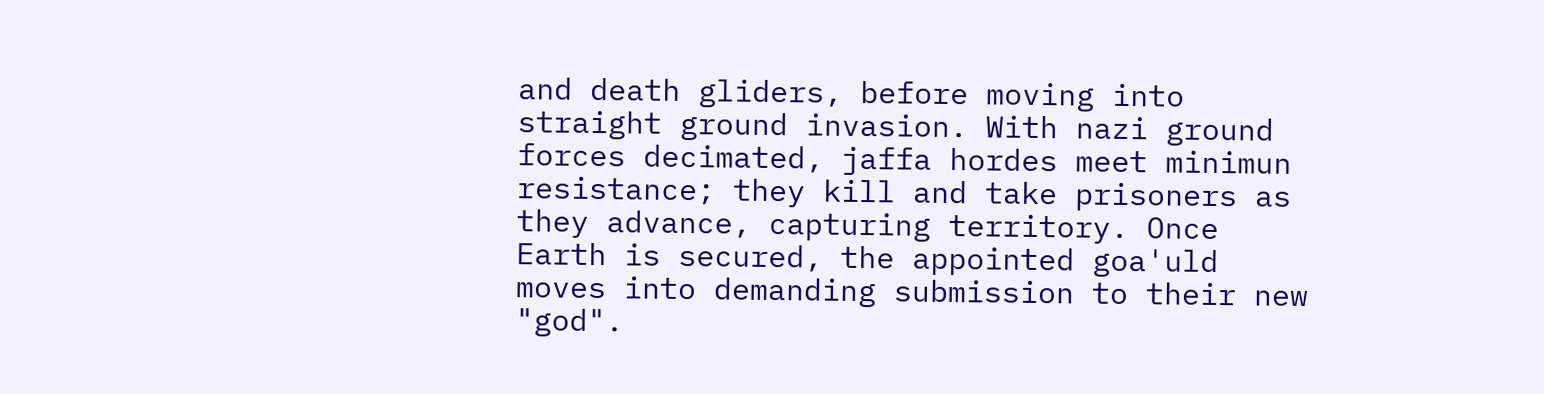and death gliders, before moving into straight ground invasion. With nazi ground forces decimated, jaffa hordes meet minimun resistance; they kill and take prisoners as they advance, capturing territory. Once Earth is secured, the appointed goa'uld moves into demanding submission to their new "god".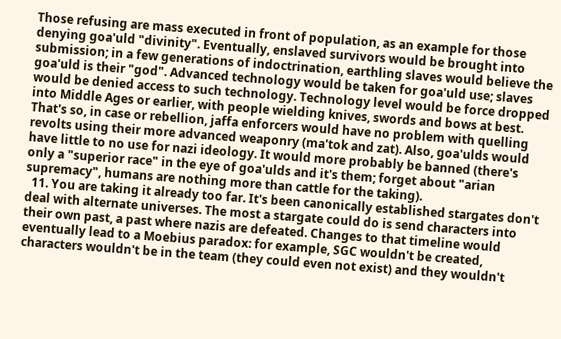Those refusing are mass executed in front of population, as an example for those denying goa'uld "divinity". Eventually, enslaved survivors would be brought into submission; in a few generations of indoctrination, earthling slaves would believe the goa'uld is their "god". Advanced technology would be taken for goa'uld use; slaves would be denied access to such technology. Technology level would be force dropped into Middle Ages or earlier, with people wielding knives, swords and bows at best. That's so, in case or rebellion, jaffa enforcers would have no problem with quelling revolts using their more advanced weaponry (ma'tok and zat). Also, goa'ulds would have little to no use for nazi ideology. It would more probably be banned (there's only a "superior race" in the eye of goa'ulds and it's them; forget about "arian supremacy", humans are nothing more than cattle for the taking).
  11. You are taking it already too far. It's been canonically established stargates don't deal with alternate universes. The most a stargate could do is send characters into their own past, a past where nazis are defeated. Changes to that timeline would eventually lead to a Moebius paradox: for example, SGC wouldn't be created, characters wouldn't be in the team (they could even not exist) and they wouldn't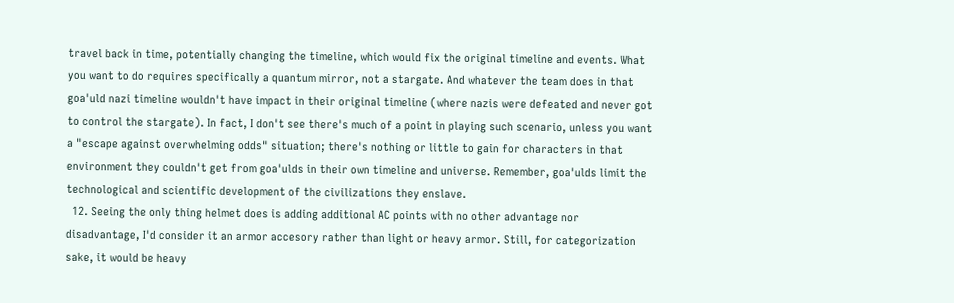travel back in time, potentially changing the timeline, which would fix the original timeline and events. What you want to do requires specifically a quantum mirror, not a stargate. And whatever the team does in that goa'uld nazi timeline wouldn't have impact in their original timeline (where nazis were defeated and never got to control the stargate). In fact, I don't see there's much of a point in playing such scenario, unless you want a "escape against overwhelming odds" situation; there's nothing or little to gain for characters in that environment they couldn't get from goa'ulds in their own timeline and universe. Remember, goa'ulds limit the technological and scientific development of the civilizations they enslave.
  12. Seeing the only thing helmet does is adding additional AC points with no other advantage nor disadvantage, I'd consider it an armor accesory rather than light or heavy armor. Still, for categorization sake, it would be heavy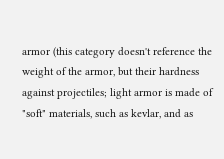armor (this category doesn't reference the weight of the armor, but their hardness against projectiles; light armor is made of "soft" materials, such as kevlar, and as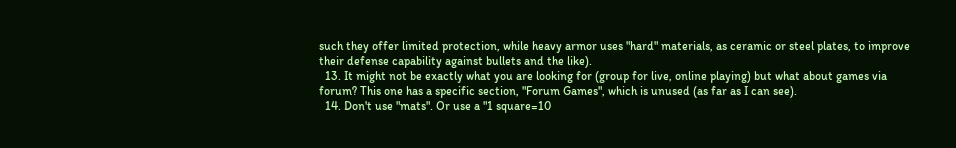such they offer limited protection, while heavy armor uses "hard" materials, as ceramic or steel plates, to improve their defense capability against bullets and the like).
  13. It might not be exactly what you are looking for (group for live, online playing) but what about games via forum? This one has a specific section, "Forum Games", which is unused (as far as I can see).
  14. Don't use "mats". Or use a "1 square=10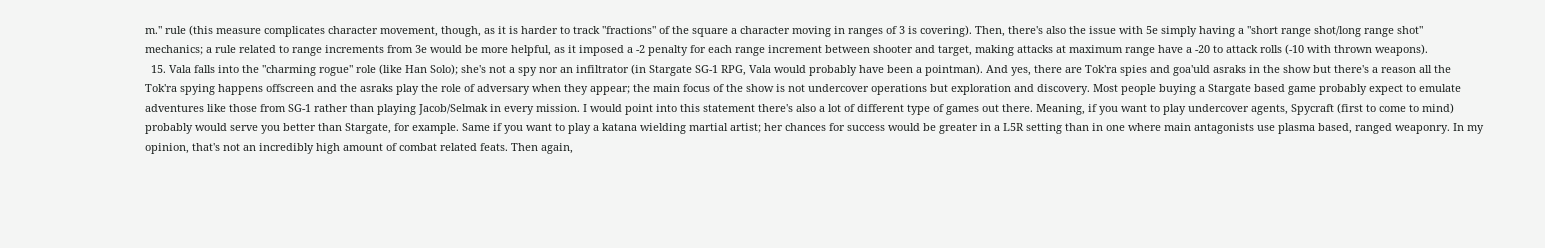m." rule (this measure complicates character movement, though, as it is harder to track "fractions" of the square a character moving in ranges of 3 is covering). Then, there's also the issue with 5e simply having a "short range shot/long range shot" mechanics; a rule related to range increments from 3e would be more helpful, as it imposed a -2 penalty for each range increment between shooter and target, making attacks at maximum range have a -20 to attack rolls (-10 with thrown weapons).
  15. Vala falls into the "charming rogue" role (like Han Solo); she's not a spy nor an infiltrator (in Stargate SG-1 RPG, Vala would probably have been a pointman). And yes, there are Tok'ra spies and goa'uld asraks in the show but there's a reason all the Tok'ra spying happens offscreen and the asraks play the role of adversary when they appear; the main focus of the show is not undercover operations but exploration and discovery. Most people buying a Stargate based game probably expect to emulate adventures like those from SG-1 rather than playing Jacob/Selmak in every mission. I would point into this statement there's also a lot of different type of games out there. Meaning, if you want to play undercover agents, Spycraft (first to come to mind) probably would serve you better than Stargate, for example. Same if you want to play a katana wielding martial artist; her chances for success would be greater in a L5R setting than in one where main antagonists use plasma based, ranged weaponry. In my opinion, that's not an incredibly high amount of combat related feats. Then again,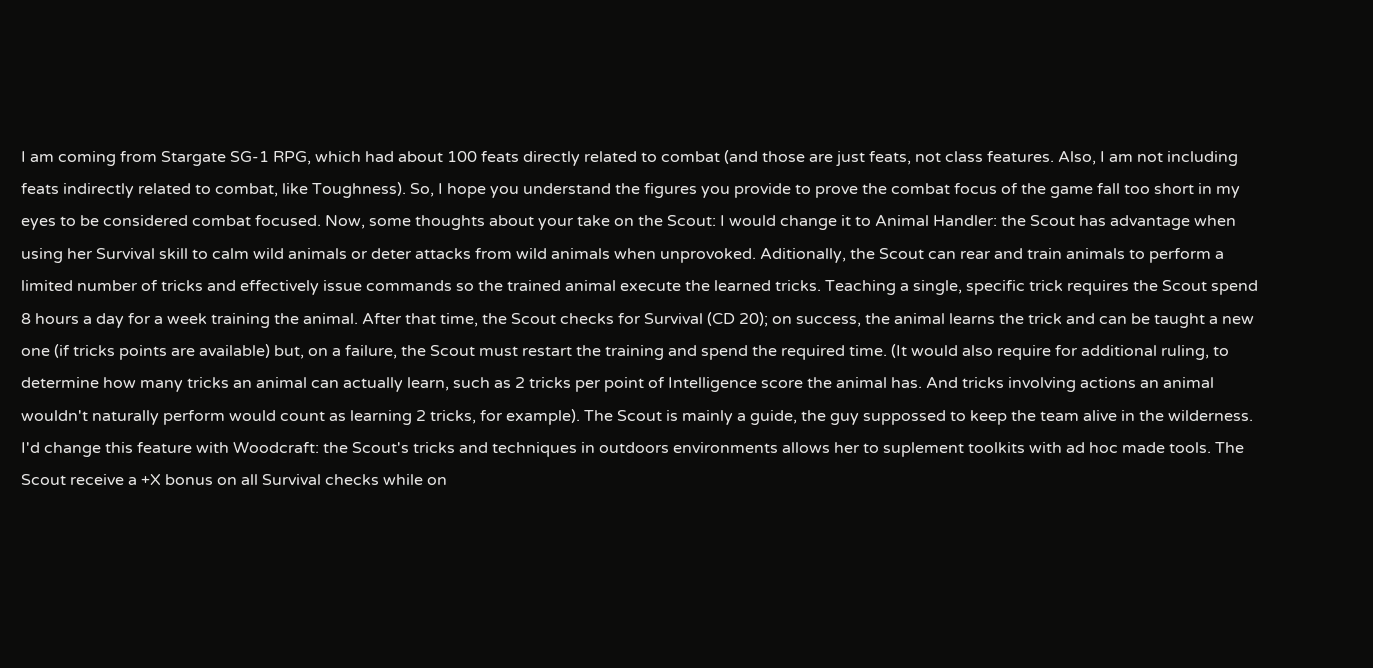I am coming from Stargate SG-1 RPG, which had about 100 feats directly related to combat (and those are just feats, not class features. Also, I am not including feats indirectly related to combat, like Toughness). So, I hope you understand the figures you provide to prove the combat focus of the game fall too short in my eyes to be considered combat focused. Now, some thoughts about your take on the Scout: I would change it to Animal Handler: the Scout has advantage when using her Survival skill to calm wild animals or deter attacks from wild animals when unprovoked. Aditionally, the Scout can rear and train animals to perform a limited number of tricks and effectively issue commands so the trained animal execute the learned tricks. Teaching a single, specific trick requires the Scout spend 8 hours a day for a week training the animal. After that time, the Scout checks for Survival (CD 20); on success, the animal learns the trick and can be taught a new one (if tricks points are available) but, on a failure, the Scout must restart the training and spend the required time. (It would also require for additional ruling, to determine how many tricks an animal can actually learn, such as 2 tricks per point of Intelligence score the animal has. And tricks involving actions an animal wouldn't naturally perform would count as learning 2 tricks, for example). The Scout is mainly a guide, the guy suppossed to keep the team alive in the wilderness. I'd change this feature with Woodcraft: the Scout's tricks and techniques in outdoors environments allows her to suplement toolkits with ad hoc made tools. The Scout receive a +X bonus on all Survival checks while on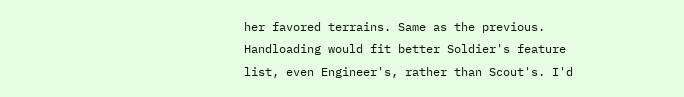her favored terrains. Same as the previous. Handloading would fit better Soldier's feature list, even Engineer's, rather than Scout's. I'd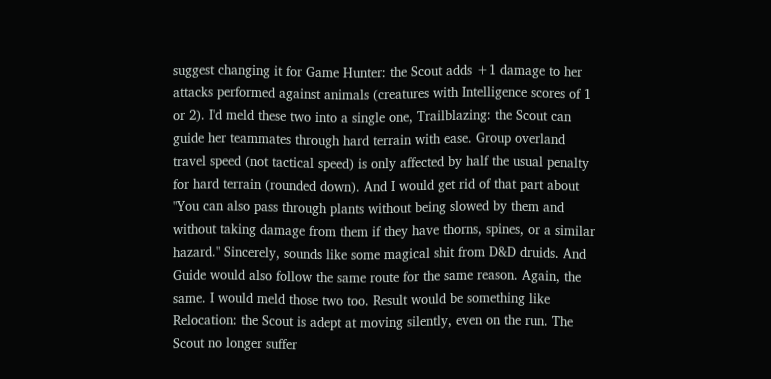suggest changing it for Game Hunter: the Scout adds +1 damage to her attacks performed against animals (creatures with Intelligence scores of 1 or 2). I'd meld these two into a single one, Trailblazing: the Scout can guide her teammates through hard terrain with ease. Group overland travel speed (not tactical speed) is only affected by half the usual penalty for hard terrain (rounded down). And I would get rid of that part about "You can also pass through plants without being slowed by them and without taking damage from them if they have thorns, spines, or a similar hazard." Sincerely, sounds like some magical shit from D&D druids. And Guide would also follow the same route for the same reason. Again, the same. I would meld those two too. Result would be something like Relocation: the Scout is adept at moving silently, even on the run. The Scout no longer suffer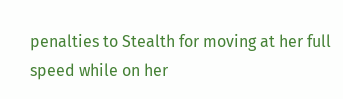penalties to Stealth for moving at her full speed while on her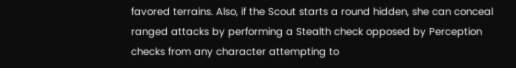favored terrains. Also, if the Scout starts a round hidden, she can conceal ranged attacks by performing a Stealth check opposed by Perception checks from any character attempting to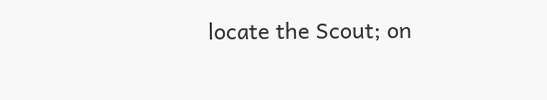locate the Scout; on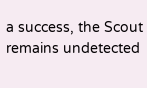a success, the Scout remains undetected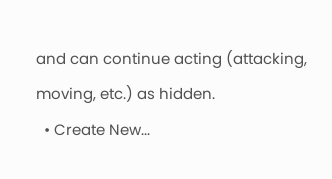and can continue acting (attacking, moving, etc.) as hidden.
  • Create New...